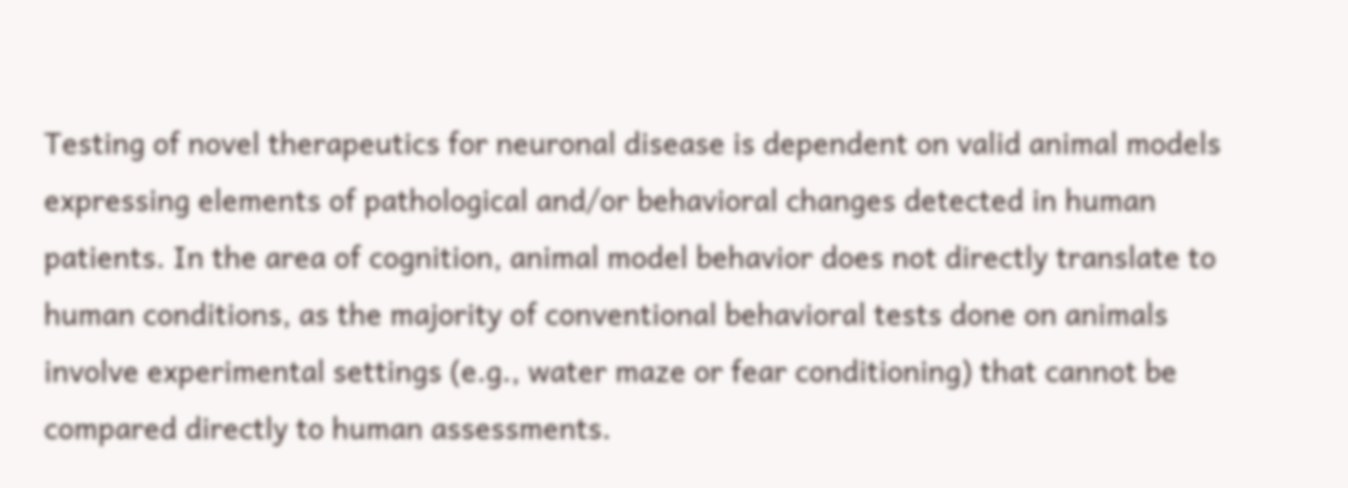Testing of novel therapeutics for neuronal disease is dependent on valid animal models expressing elements of pathological and/or behavioral changes detected in human patients. In the area of cognition, animal model behavior does not directly translate to human conditions, as the majority of conventional behavioral tests done on animals involve experimental settings (e.g., water maze or fear conditioning) that cannot be compared directly to human assessments.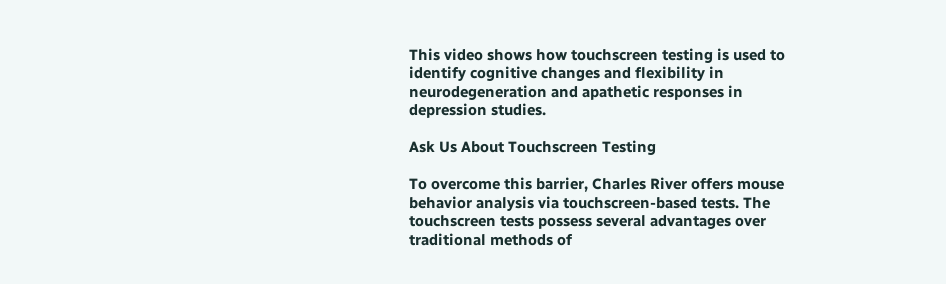This video shows how touchscreen testing is used to identify cognitive changes and flexibility in neurodegeneration and apathetic responses in depression studies.

Ask Us About Touchscreen Testing

To overcome this barrier, Charles River offers mouse behavior analysis via touchscreen-based tests. The touchscreen tests possess several advantages over traditional methods of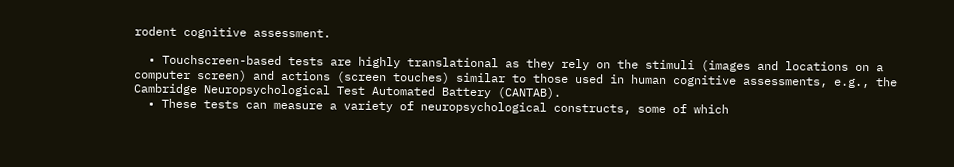rodent cognitive assessment.

  • Touchscreen-based tests are highly translational as they rely on the stimuli (images and locations on a computer screen) and actions (screen touches) similar to those used in human cognitive assessments, e.g., the Cambridge Neuropsychological Test Automated Battery (CANTAB).
  • These tests can measure a variety of neuropsychological constructs, some of which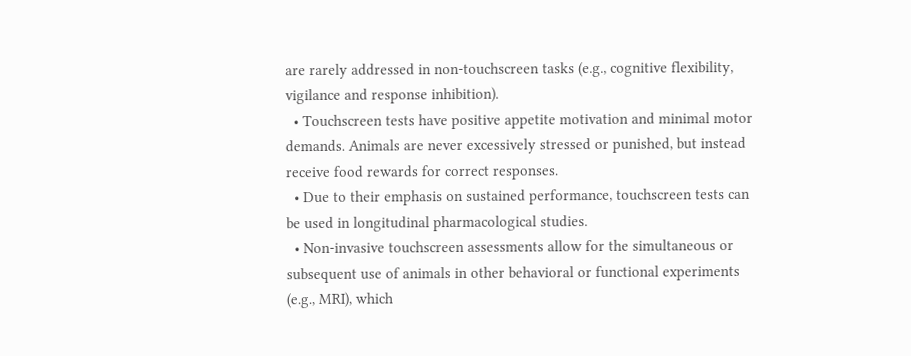are rarely addressed in non-touchscreen tasks (e.g., cognitive flexibility, vigilance and response inhibition).
  • Touchscreen tests have positive appetite motivation and minimal motor demands. Animals are never excessively stressed or punished, but instead receive food rewards for correct responses.
  • Due to their emphasis on sustained performance, touchscreen tests can be used in longitudinal pharmacological studies.
  • Non-invasive touchscreen assessments allow for the simultaneous or subsequent use of animals in other behavioral or functional experiments (e.g., MRI), which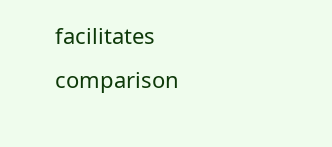facilitates comparison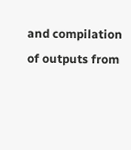and compilation of outputs from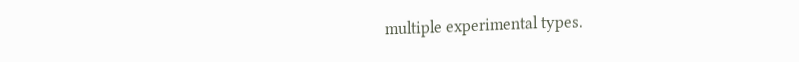multiple experimental types.